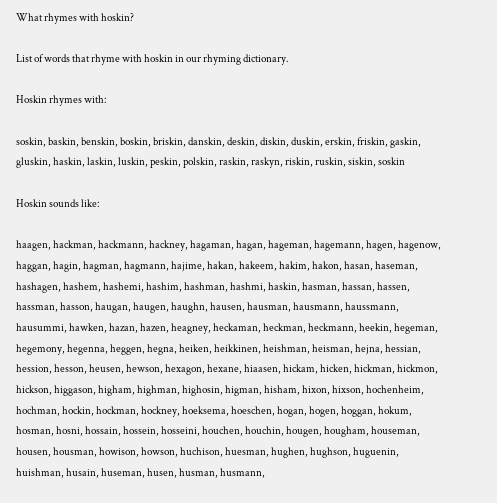What rhymes with hoskin?

List of words that rhyme with hoskin in our rhyming dictionary.

Hoskin rhymes with:

soskin, baskin, benskin, boskin, briskin, danskin, deskin, diskin, duskin, erskin, friskin, gaskin, gluskin, haskin, laskin, luskin, peskin, polskin, raskin, raskyn, riskin, ruskin, siskin, soskin

Hoskin sounds like:

haagen, hackman, hackmann, hackney, hagaman, hagan, hageman, hagemann, hagen, hagenow, haggan, hagin, hagman, hagmann, hajime, hakan, hakeem, hakim, hakon, hasan, haseman, hashagen, hashem, hashemi, hashim, hashman, hashmi, haskin, hasman, hassan, hassen, hassman, hasson, haugan, haugen, haughn, hausen, hausman, hausmann, haussmann, hausummi, hawken, hazan, hazen, heagney, heckaman, heckman, heckmann, heekin, hegeman, hegemony, hegenna, heggen, hegna, heiken, heikkinen, heishman, heisman, hejna, hessian, hession, hesson, heusen, hewson, hexagon, hexane, hiaasen, hickam, hicken, hickman, hickmon, hickson, higgason, higham, highman, highosin, higman, hisham, hixon, hixson, hochenheim, hochman, hockin, hockman, hockney, hoeksema, hoeschen, hogan, hogen, hoggan, hokum, hosman, hosni, hossain, hossein, hosseini, houchen, houchin, hougen, hougham, houseman, housen, housman, howison, howson, huchison, huesman, hughen, hughson, huguenin, huishman, husain, huseman, husen, husman, husmann,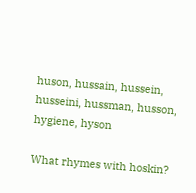huson, hussain, hussein, husseini, hussman, husson, hygiene, hyson

What rhymes with hoskin?